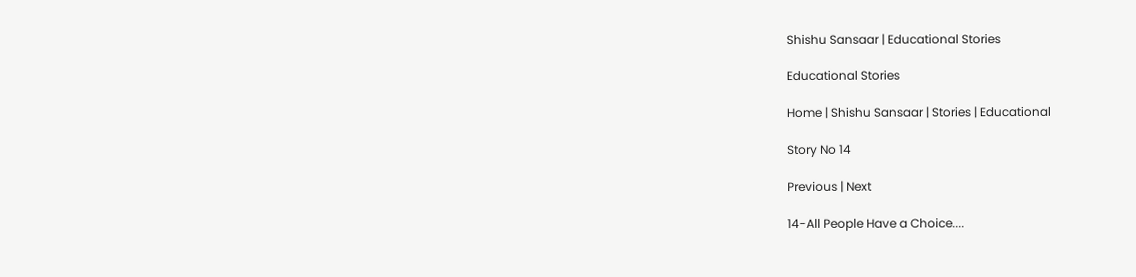Shishu Sansaar | Educational Stories

Educational Stories

Home | Shishu Sansaar | Stories | Educational

Story No 14

Previous | Next

14-All People Have a Choice....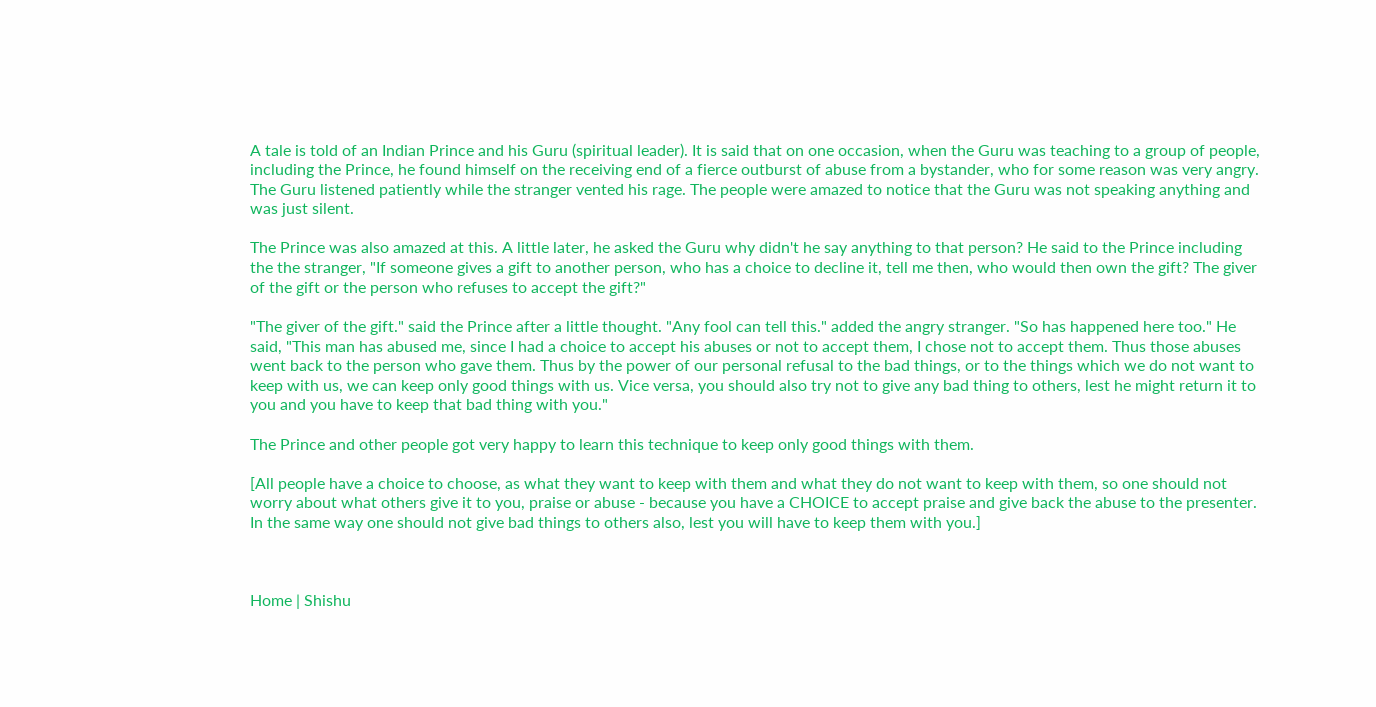A tale is told of an Indian Prince and his Guru (spiritual leader). It is said that on one occasion, when the Guru was teaching to a group of people, including the Prince, he found himself on the receiving end of a fierce outburst of abuse from a bystander, who for some reason was very angry. The Guru listened patiently while the stranger vented his rage. The people were amazed to notice that the Guru was not speaking anything and was just silent.

The Prince was also amazed at this. A little later, he asked the Guru why didn't he say anything to that person? He said to the Prince including the the stranger, "If someone gives a gift to another person, who has a choice to decline it, tell me then, who would then own the gift? The giver of the gift or the person who refuses to accept the gift?"

"The giver of the gift." said the Prince after a little thought. "Any fool can tell this." added the angry stranger. "So has happened here too." He said, "This man has abused me, since I had a choice to accept his abuses or not to accept them, I chose not to accept them. Thus those abuses went back to the person who gave them. Thus by the power of our personal refusal to the bad things, or to the things which we do not want to keep with us, we can keep only good things with us. Vice versa, you should also try not to give any bad thing to others, lest he might return it to you and you have to keep that bad thing with you."

The Prince and other people got very happy to learn this technique to keep only good things with them.

[All people have a choice to choose, as what they want to keep with them and what they do not want to keep with them, so one should not worry about what others give it to you, praise or abuse - because you have a CHOICE to accept praise and give back the abuse to the presenter. In the same way one should not give bad things to others also, lest you will have to keep them with you.]



Home | Shishu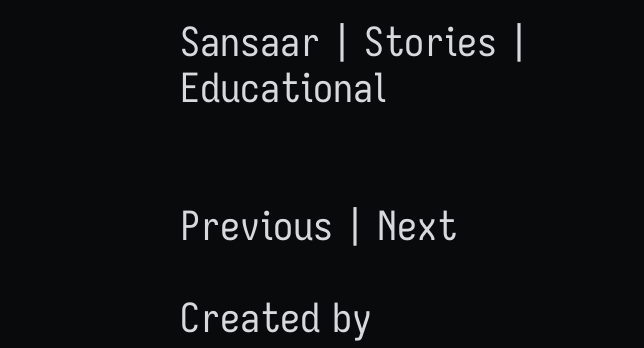Sansaar | Stories | Educational


Previous | Next

Created by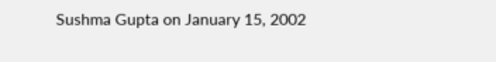Sushma Gupta on January 15, 2002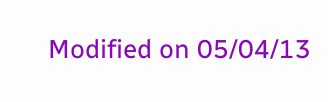Modified on 05/04/13